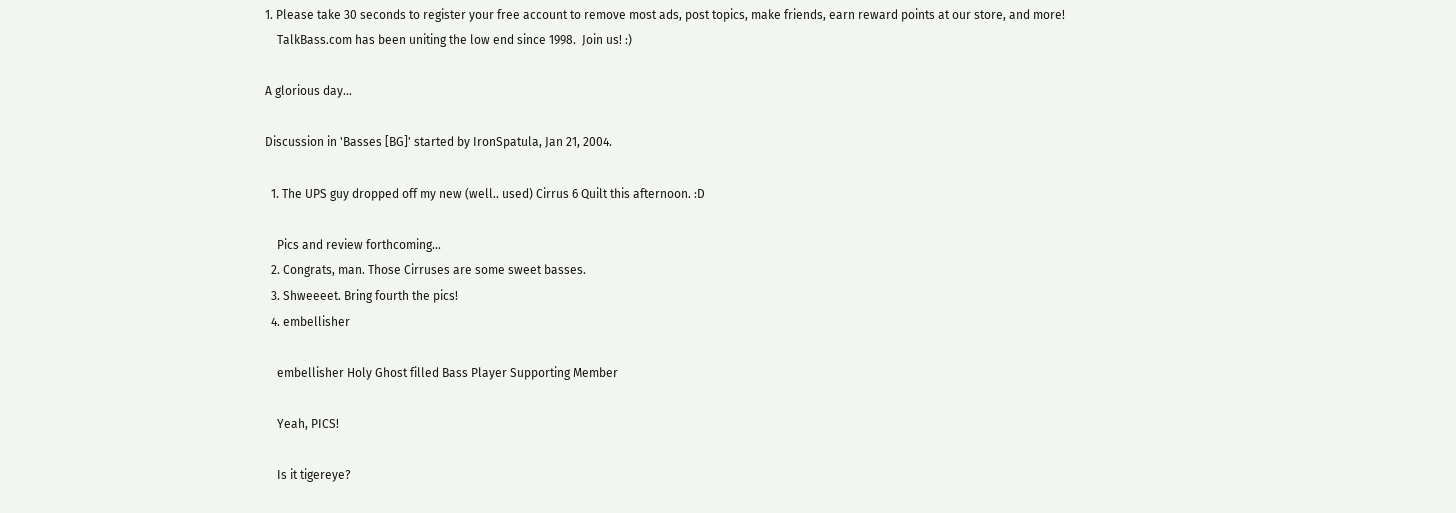1. Please take 30 seconds to register your free account to remove most ads, post topics, make friends, earn reward points at our store, and more!
    TalkBass.com has been uniting the low end since 1998.  Join us! :)

A glorious day...

Discussion in 'Basses [BG]' started by IronSpatula, Jan 21, 2004.

  1. The UPS guy dropped off my new (well.. used) Cirrus 6 Quilt this afternoon. :D

    Pics and review forthcoming...
  2. Congrats, man. Those Cirruses are some sweet basses.
  3. Shweeeet. Bring fourth the pics!
  4. embellisher

    embellisher Holy Ghost filled Bass Player Supporting Member

    Yeah, PICS!

    Is it tigereye?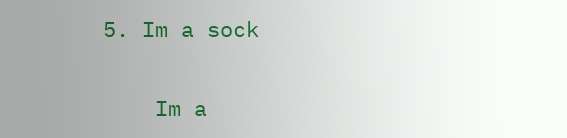5. Im a sock

    Im a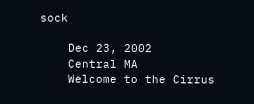sock

    Dec 23, 2002
    Central MA
    Welcome to the Cirrus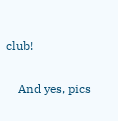club!

    And yes, pics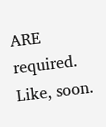ARE required. Like, soon.